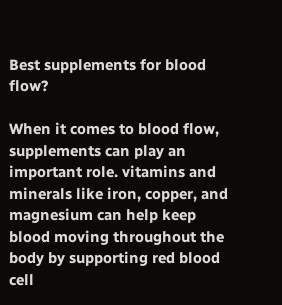Best supplements for blood flow?

When it comes to blood flow, supplements can play an important role. vitamins and minerals like iron, copper, and magnesium can help keep blood moving throughout the body by supporting red blood cell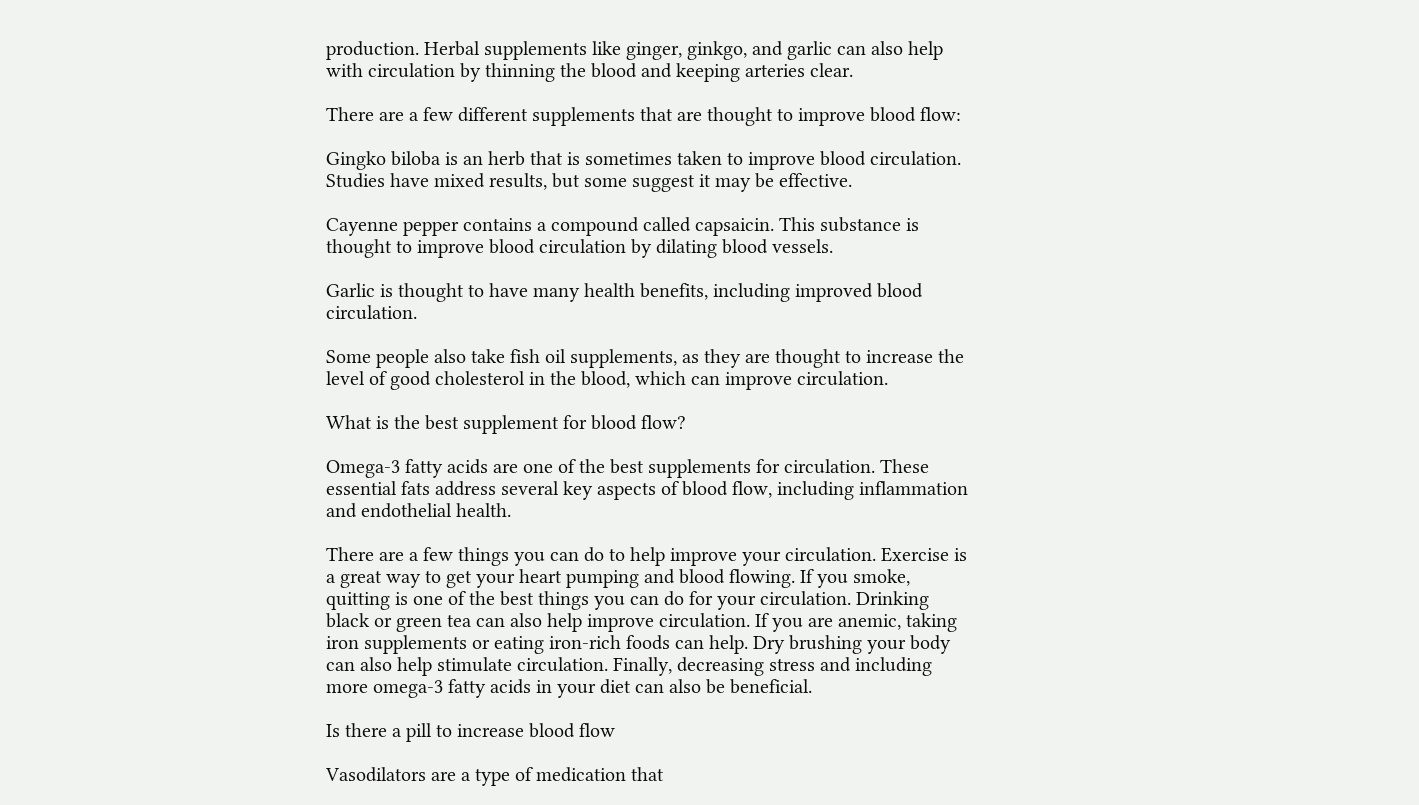production. Herbal supplements like ginger, ginkgo, and garlic can also help with circulation by thinning the blood and keeping arteries clear.

There are a few different supplements that are thought to improve blood flow:

Gingko biloba is an herb that is sometimes taken to improve blood circulation. Studies have mixed results, but some suggest it may be effective.

Cayenne pepper contains a compound called capsaicin. This substance is thought to improve blood circulation by dilating blood vessels.

Garlic is thought to have many health benefits, including improved blood circulation.

Some people also take fish oil supplements, as they are thought to increase the level of good cholesterol in the blood, which can improve circulation.

What is the best supplement for blood flow?

Omega-3 fatty acids are one of the best supplements for circulation. These essential fats address several key aspects of blood flow, including inflammation and endothelial health.

There are a few things you can do to help improve your circulation. Exercise is a great way to get your heart pumping and blood flowing. If you smoke, quitting is one of the best things you can do for your circulation. Drinking black or green tea can also help improve circulation. If you are anemic, taking iron supplements or eating iron-rich foods can help. Dry brushing your body can also help stimulate circulation. Finally, decreasing stress and including more omega-3 fatty acids in your diet can also be beneficial.

Is there a pill to increase blood flow

Vasodilators are a type of medication that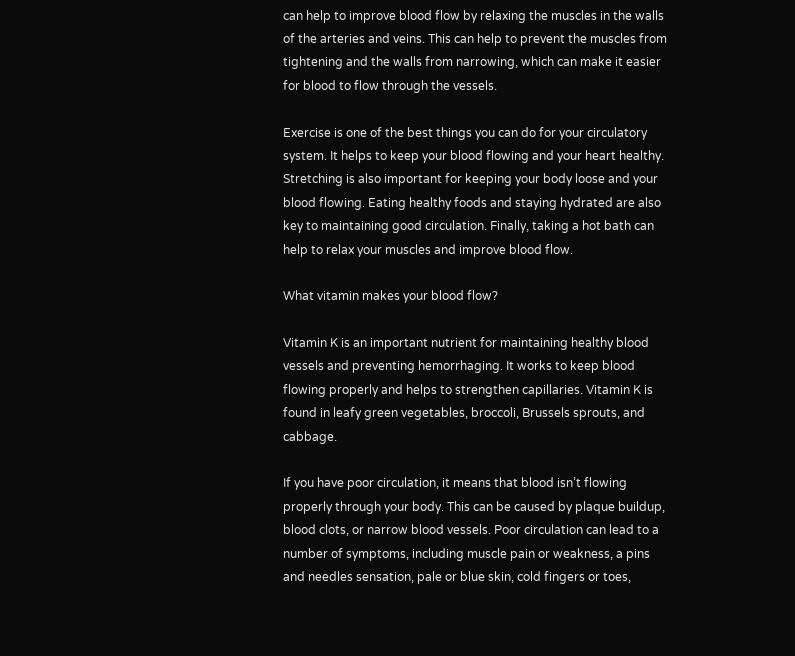can help to improve blood flow by relaxing the muscles in the walls of the arteries and veins. This can help to prevent the muscles from tightening and the walls from narrowing, which can make it easier for blood to flow through the vessels.

Exercise is one of the best things you can do for your circulatory system. It helps to keep your blood flowing and your heart healthy. Stretching is also important for keeping your body loose and your blood flowing. Eating healthy foods and staying hydrated are also key to maintaining good circulation. Finally, taking a hot bath can help to relax your muscles and improve blood flow.

What vitamin makes your blood flow?

Vitamin K is an important nutrient for maintaining healthy blood vessels and preventing hemorrhaging. It works to keep blood flowing properly and helps to strengthen capillaries. Vitamin K is found in leafy green vegetables, broccoli, Brussels sprouts, and cabbage.

If you have poor circulation, it means that blood isn’t flowing properly through your body. This can be caused by plaque buildup, blood clots, or narrow blood vessels. Poor circulation can lead to a number of symptoms, including muscle pain or weakness, a pins and needles sensation, pale or blue skin, cold fingers or toes,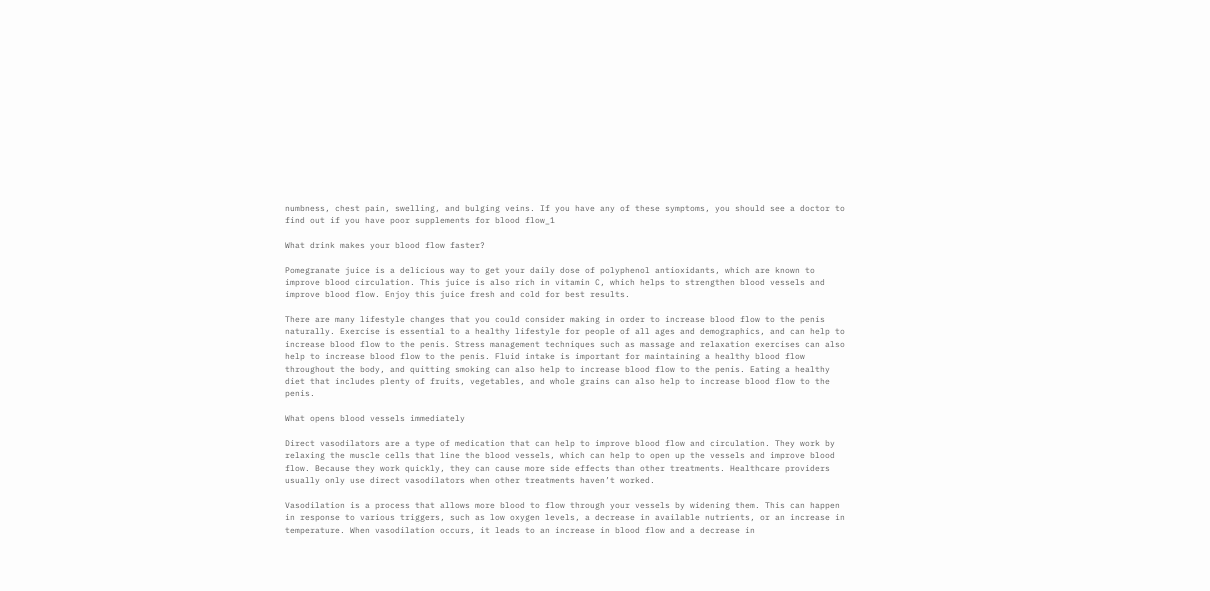numbness, chest pain, swelling, and bulging veins. If you have any of these symptoms, you should see a doctor to find out if you have poor supplements for blood flow_1

What drink makes your blood flow faster?

Pomegranate juice is a delicious way to get your daily dose of polyphenol antioxidants, which are known to improve blood circulation. This juice is also rich in vitamin C, which helps to strengthen blood vessels and improve blood flow. Enjoy this juice fresh and cold for best results.

There are many lifestyle changes that you could consider making in order to increase blood flow to the penis naturally. Exercise is essential to a healthy lifestyle for people of all ages and demographics, and can help to increase blood flow to the penis. Stress management techniques such as massage and relaxation exercises can also help to increase blood flow to the penis. Fluid intake is important for maintaining a healthy blood flow throughout the body, and quitting smoking can also help to increase blood flow to the penis. Eating a healthy diet that includes plenty of fruits, vegetables, and whole grains can also help to increase blood flow to the penis.

What opens blood vessels immediately

Direct vasodilators are a type of medication that can help to improve blood flow and circulation. They work by relaxing the muscle cells that line the blood vessels, which can help to open up the vessels and improve blood flow. Because they work quickly, they can cause more side effects than other treatments. Healthcare providers usually only use direct vasodilators when other treatments haven’t worked.

Vasodilation is a process that allows more blood to flow through your vessels by widening them. This can happen in response to various triggers, such as low oxygen levels, a decrease in available nutrients, or an increase in temperature. When vasodilation occurs, it leads to an increase in blood flow and a decrease in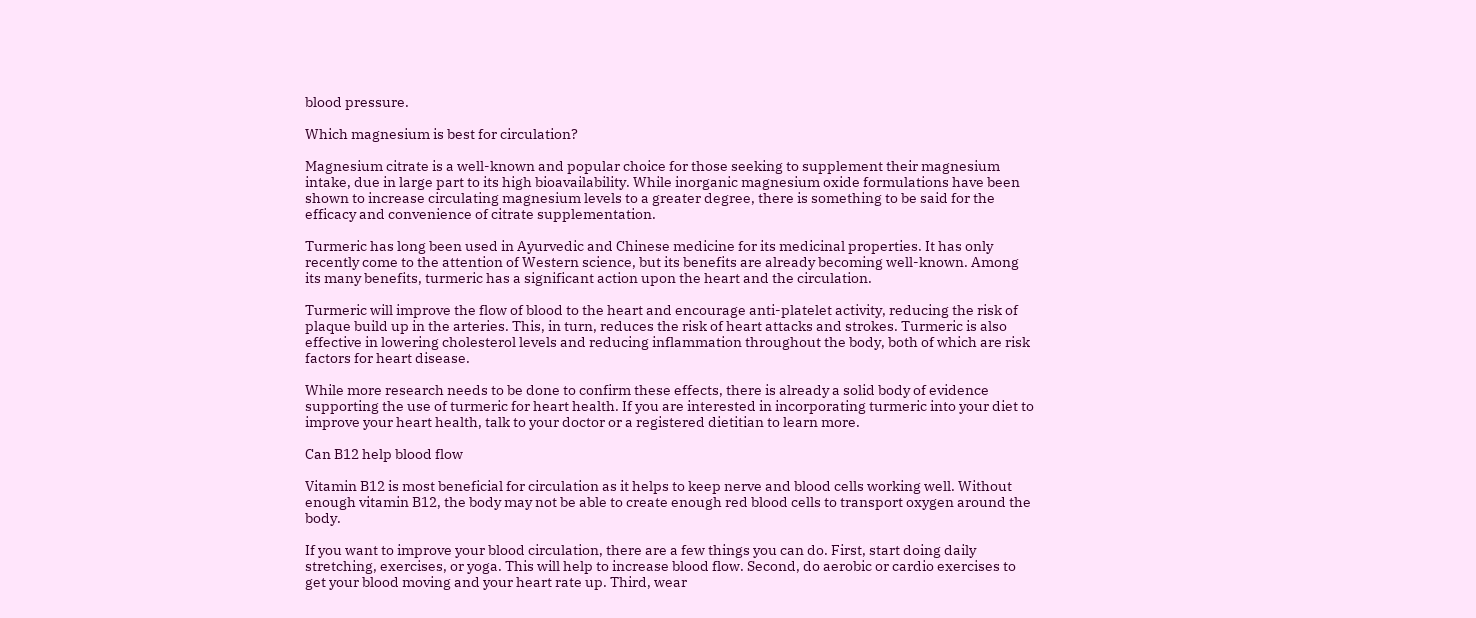blood pressure.

Which magnesium is best for circulation?

Magnesium citrate is a well-known and popular choice for those seeking to supplement their magnesium intake, due in large part to its high bioavailability. While inorganic magnesium oxide formulations have been shown to increase circulating magnesium levels to a greater degree, there is something to be said for the efficacy and convenience of citrate supplementation.

Turmeric has long been used in Ayurvedic and Chinese medicine for its medicinal properties. It has only recently come to the attention of Western science, but its benefits are already becoming well-known. Among its many benefits, turmeric has a significant action upon the heart and the circulation.

Turmeric will improve the flow of blood to the heart and encourage anti-platelet activity, reducing the risk of plaque build up in the arteries. This, in turn, reduces the risk of heart attacks and strokes. Turmeric is also effective in lowering cholesterol levels and reducing inflammation throughout the body, both of which are risk factors for heart disease.

While more research needs to be done to confirm these effects, there is already a solid body of evidence supporting the use of turmeric for heart health. If you are interested in incorporating turmeric into your diet to improve your heart health, talk to your doctor or a registered dietitian to learn more.

Can B12 help blood flow

Vitamin B12 is most beneficial for circulation as it helps to keep nerve and blood cells working well. Without enough vitamin B12, the body may not be able to create enough red blood cells to transport oxygen around the body.

If you want to improve your blood circulation, there are a few things you can do. First, start doing daily stretching, exercises, or yoga. This will help to increase blood flow. Second, do aerobic or cardio exercises to get your blood moving and your heart rate up. Third, wear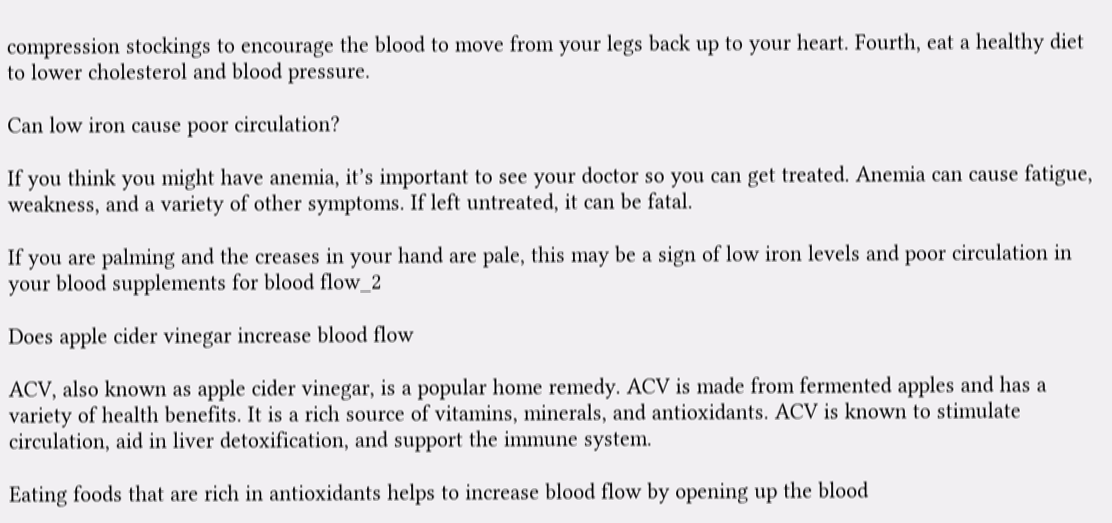compression stockings to encourage the blood to move from your legs back up to your heart. Fourth, eat a healthy diet to lower cholesterol and blood pressure.

Can low iron cause poor circulation?

If you think you might have anemia, it’s important to see your doctor so you can get treated. Anemia can cause fatigue, weakness, and a variety of other symptoms. If left untreated, it can be fatal.

If you are palming and the creases in your hand are pale, this may be a sign of low iron levels and poor circulation in your blood supplements for blood flow_2

Does apple cider vinegar increase blood flow

ACV, also known as apple cider vinegar, is a popular home remedy. ACV is made from fermented apples and has a variety of health benefits. It is a rich source of vitamins, minerals, and antioxidants. ACV is known to stimulate circulation, aid in liver detoxification, and support the immune system.

Eating foods that are rich in antioxidants helps to increase blood flow by opening up the blood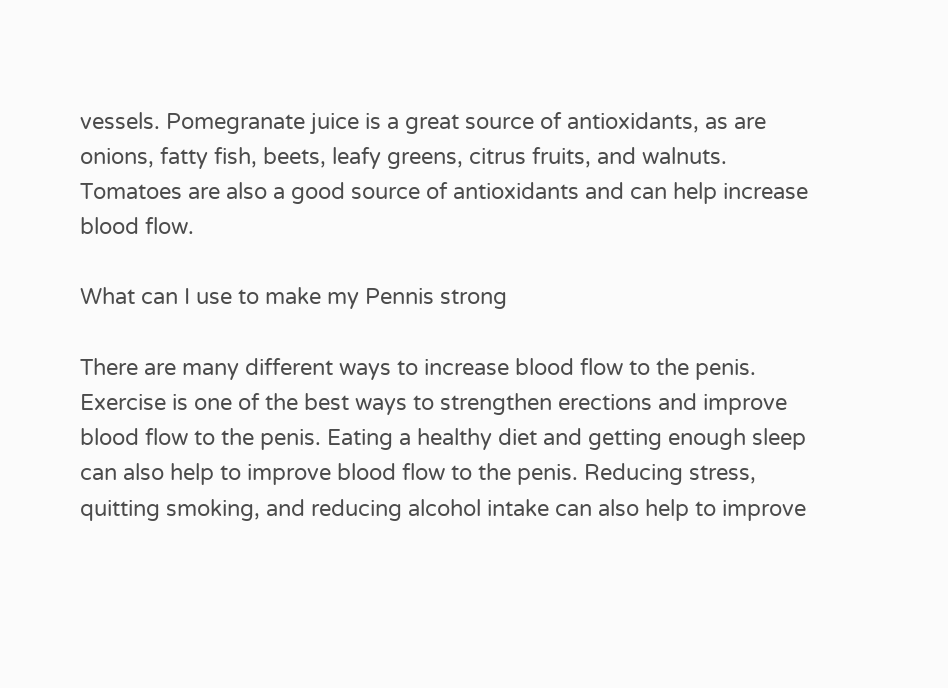vessels. Pomegranate juice is a great source of antioxidants, as are onions, fatty fish, beets, leafy greens, citrus fruits, and walnuts. Tomatoes are also a good source of antioxidants and can help increase blood flow.

What can I use to make my Pennis strong

There are many different ways to increase blood flow to the penis. Exercise is one of the best ways to strengthen erections and improve blood flow to the penis. Eating a healthy diet and getting enough sleep can also help to improve blood flow to the penis. Reducing stress, quitting smoking, and reducing alcohol intake can also help to improve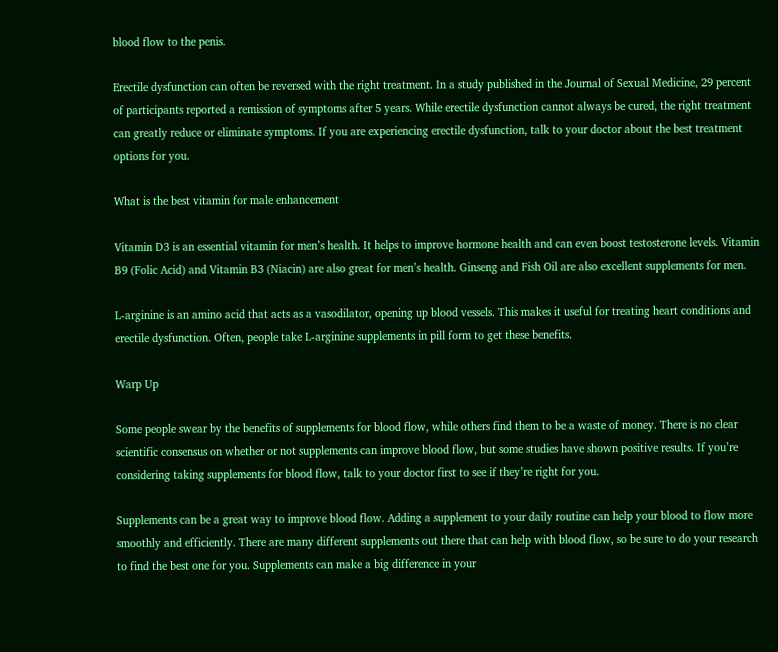blood flow to the penis.

Erectile dysfunction can often be reversed with the right treatment. In a study published in the Journal of Sexual Medicine, 29 percent of participants reported a remission of symptoms after 5 years. While erectile dysfunction cannot always be cured, the right treatment can greatly reduce or eliminate symptoms. If you are experiencing erectile dysfunction, talk to your doctor about the best treatment options for you.

What is the best vitamin for male enhancement

Vitamin D3 is an essential vitamin for men’s health. It helps to improve hormone health and can even boost testosterone levels. Vitamin B9 (Folic Acid) and Vitamin B3 (Niacin) are also great for men’s health. Ginseng and Fish Oil are also excellent supplements for men.

L-arginine is an amino acid that acts as a vasodilator, opening up blood vessels. This makes it useful for treating heart conditions and erectile dysfunction. Often, people take L-arginine supplements in pill form to get these benefits.

Warp Up

Some people swear by the benefits of supplements for blood flow, while others find them to be a waste of money. There is no clear scientific consensus on whether or not supplements can improve blood flow, but some studies have shown positive results. If you’re considering taking supplements for blood flow, talk to your doctor first to see if they’re right for you.

Supplements can be a great way to improve blood flow. Adding a supplement to your daily routine can help your blood to flow more smoothly and efficiently. There are many different supplements out there that can help with blood flow, so be sure to do your research to find the best one for you. Supplements can make a big difference in your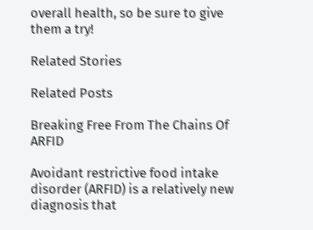overall health, so be sure to give them a try!

Related Stories

Related Posts

Breaking Free From The Chains Of ARFID

Avoidant restrictive food intake disorder (ARFID) is a relatively new diagnosis that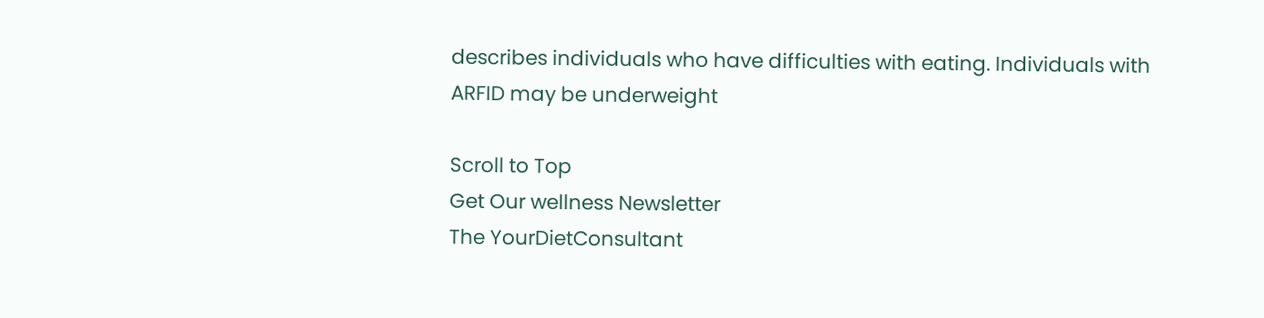describes individuals who have difficulties with eating. Individuals with ARFID may be underweight

Scroll to Top
Get Our wellness Newsletter
The YourDietConsultant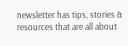newsletter has tips, stories & resources that are all about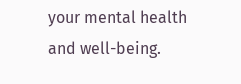your mental health and well-being.